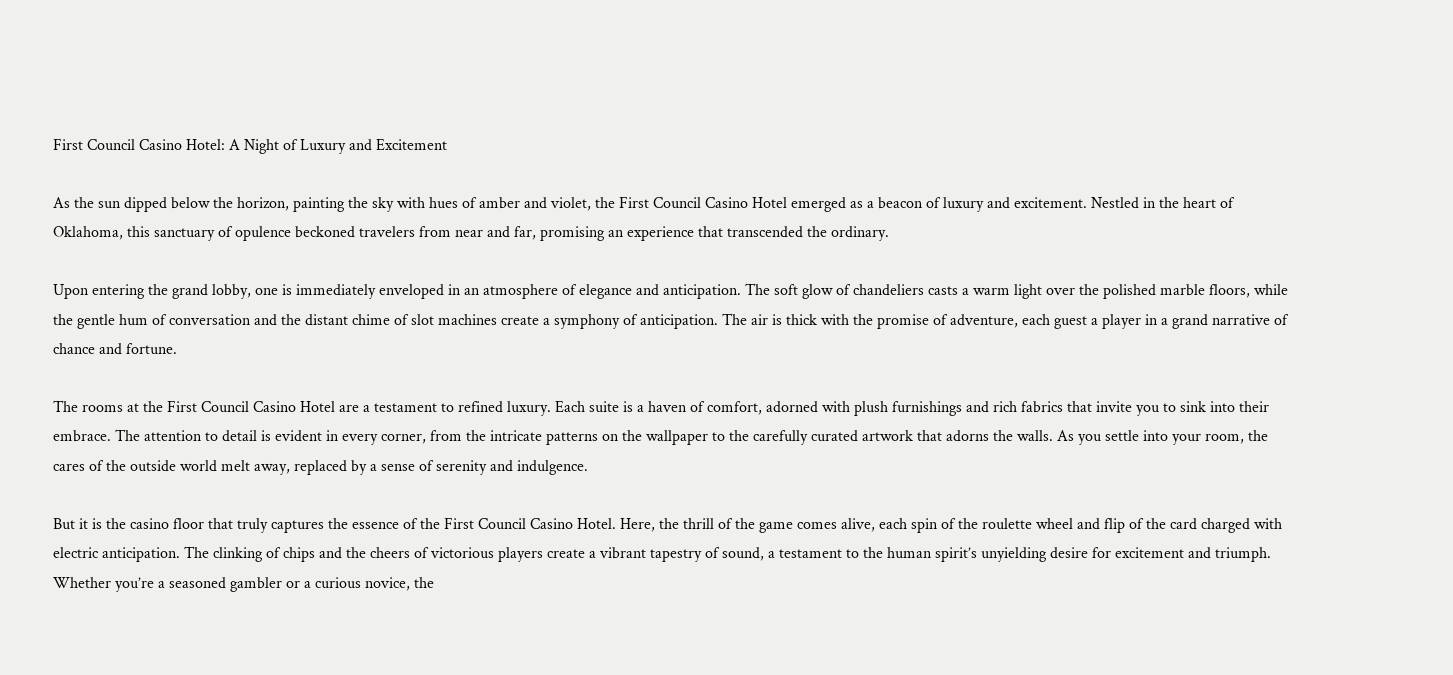First Council Casino Hotel: A Night of Luxury and Excitement

As the sun dipped below the horizon, painting the sky with hues of amber and violet, the First Council Casino Hotel emerged as a beacon of luxury and excitement. Nestled in the heart of Oklahoma, this sanctuary of opulence beckoned travelers from near and far, promising an experience that transcended the ordinary.

Upon entering the grand lobby, one is immediately enveloped in an atmosphere of elegance and anticipation. The soft glow of chandeliers casts a warm light over the polished marble floors, while the gentle hum of conversation and the distant chime of slot machines create a symphony of anticipation. The air is thick with the promise of adventure, each guest a player in a grand narrative of chance and fortune.

The rooms at the First Council Casino Hotel are a testament to refined luxury. Each suite is a haven of comfort, adorned with plush furnishings and rich fabrics that invite you to sink into their embrace. The attention to detail is evident in every corner, from the intricate patterns on the wallpaper to the carefully curated artwork that adorns the walls. As you settle into your room, the cares of the outside world melt away, replaced by a sense of serenity and indulgence.

But it is the casino floor that truly captures the essence of the First Council Casino Hotel. Here, the thrill of the game comes alive, each spin of the roulette wheel and flip of the card charged with electric anticipation. The clinking of chips and the cheers of victorious players create a vibrant tapestry of sound, a testament to the human spirit’s unyielding desire for excitement and triumph. Whether you’re a seasoned gambler or a curious novice, the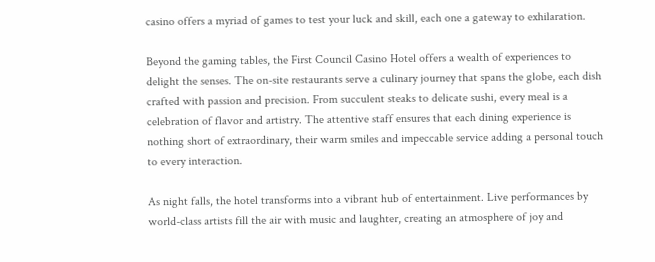casino offers a myriad of games to test your luck and skill, each one a gateway to exhilaration.

Beyond the gaming tables, the First Council Casino Hotel offers a wealth of experiences to delight the senses. The on-site restaurants serve a culinary journey that spans the globe, each dish crafted with passion and precision. From succulent steaks to delicate sushi, every meal is a celebration of flavor and artistry. The attentive staff ensures that each dining experience is nothing short of extraordinary, their warm smiles and impeccable service adding a personal touch to every interaction.

As night falls, the hotel transforms into a vibrant hub of entertainment. Live performances by world-class artists fill the air with music and laughter, creating an atmosphere of joy and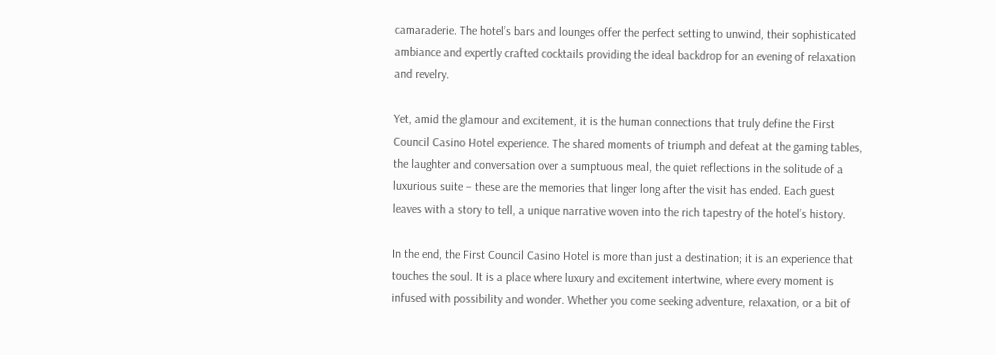camaraderie. The hotel’s bars and lounges offer the perfect setting to unwind, their sophisticated ambiance and expertly crafted cocktails providing the ideal backdrop for an evening of relaxation and revelry.

Yet, amid the glamour and excitement, it is the human connections that truly define the First Council Casino Hotel experience. The shared moments of triumph and defeat at the gaming tables, the laughter and conversation over a sumptuous meal, the quiet reflections in the solitude of a luxurious suite – these are the memories that linger long after the visit has ended. Each guest leaves with a story to tell, a unique narrative woven into the rich tapestry of the hotel’s history.

In the end, the First Council Casino Hotel is more than just a destination; it is an experience that touches the soul. It is a place where luxury and excitement intertwine, where every moment is infused with possibility and wonder. Whether you come seeking adventure, relaxation, or a bit of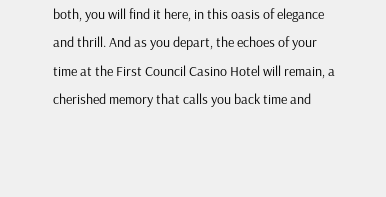both, you will find it here, in this oasis of elegance and thrill. And as you depart, the echoes of your time at the First Council Casino Hotel will remain, a cherished memory that calls you back time and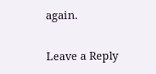again.

Leave a Reply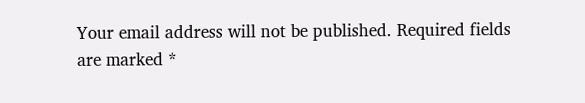Your email address will not be published. Required fields are marked *